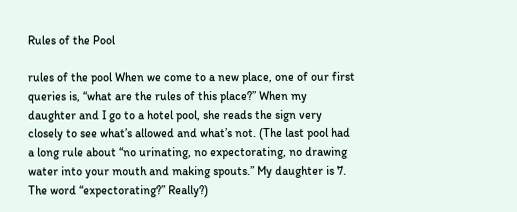Rules of the Pool

rules of the pool When we come to a new place, one of our first queries is, “what are the rules of this place?” When my daughter and I go to a hotel pool, she reads the sign very closely to see what’s allowed and what’s not. (The last pool had a long rule about “no urinating, no expectorating, no drawing water into your mouth and making spouts.” My daughter is 7. The word “expectorating?” Really?)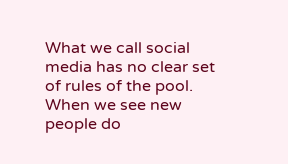What we call social media has no clear set of rules of the pool. When we see new people do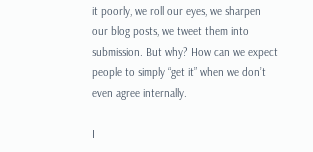it poorly, we roll our eyes, we sharpen our blog posts, we tweet them into submission. But why? How can we expect people to simply “get it” when we don’t even agree internally.

I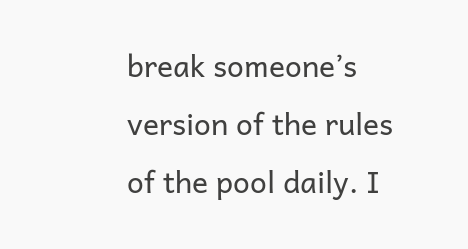break someone’s version of the rules of the pool daily. I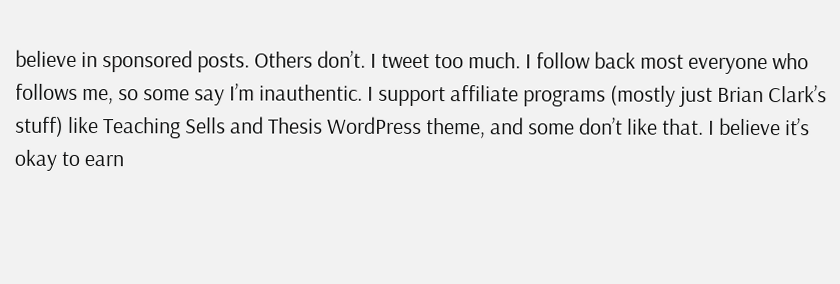believe in sponsored posts. Others don’t. I tweet too much. I follow back most everyone who follows me, so some say I’m inauthentic. I support affiliate programs (mostly just Brian Clark’s stuff) like Teaching Sells and Thesis WordPress theme, and some don’t like that. I believe it’s okay to earn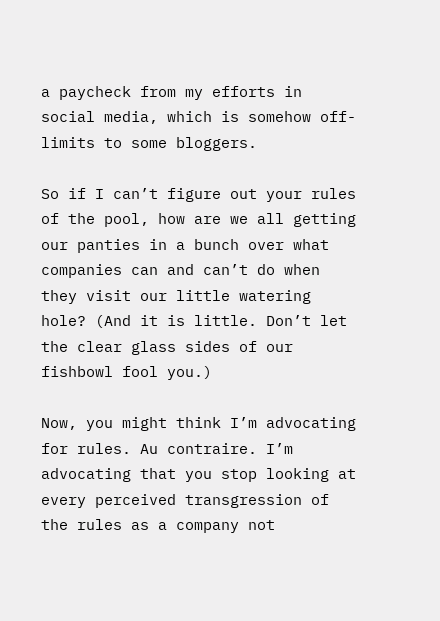a paycheck from my efforts in social media, which is somehow off-limits to some bloggers.

So if I can’t figure out your rules of the pool, how are we all getting our panties in a bunch over what companies can and can’t do when they visit our little watering hole? (And it is little. Don’t let the clear glass sides of our fishbowl fool you.)

Now, you might think I’m advocating for rules. Au contraire. I’m advocating that you stop looking at every perceived transgression of the rules as a company not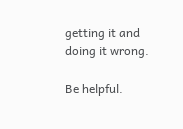getting it and doing it wrong.

Be helpful.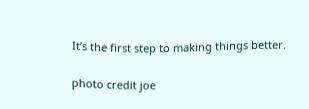It’s the first step to making things better.

photo credit joe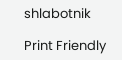shlabotnik

Print Friendly